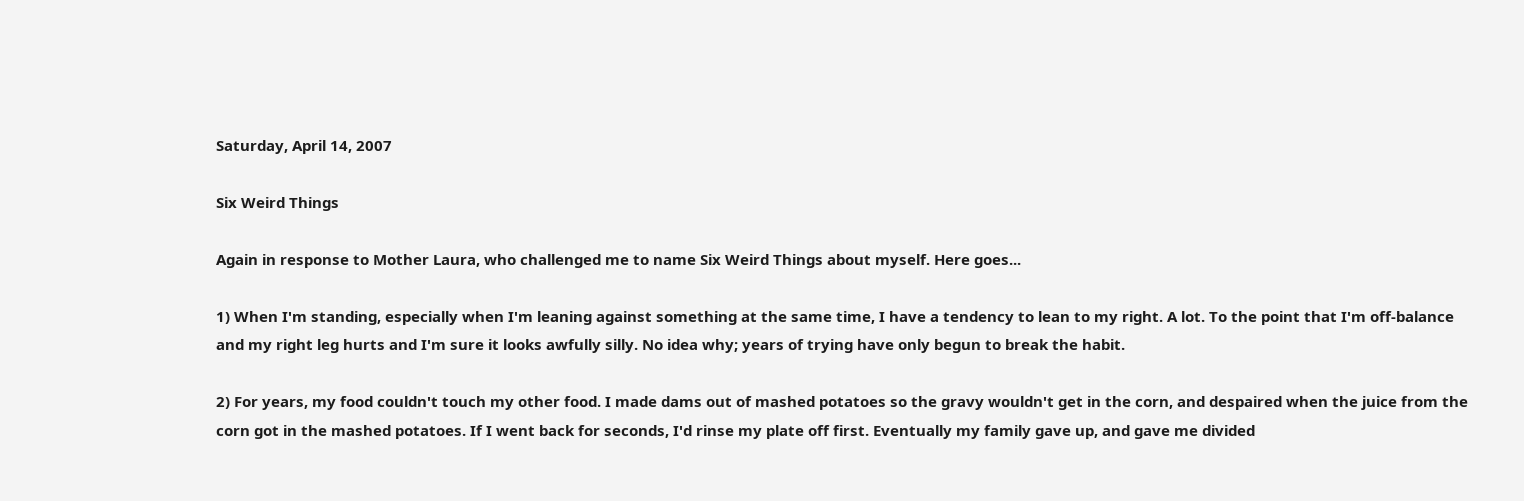Saturday, April 14, 2007

Six Weird Things

Again in response to Mother Laura, who challenged me to name Six Weird Things about myself. Here goes...

1) When I'm standing, especially when I'm leaning against something at the same time, I have a tendency to lean to my right. A lot. To the point that I'm off-balance and my right leg hurts and I'm sure it looks awfully silly. No idea why; years of trying have only begun to break the habit.

2) For years, my food couldn't touch my other food. I made dams out of mashed potatoes so the gravy wouldn't get in the corn, and despaired when the juice from the corn got in the mashed potatoes. If I went back for seconds, I'd rinse my plate off first. Eventually my family gave up, and gave me divided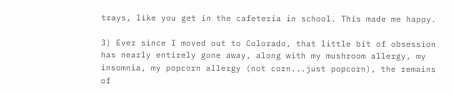trays, like you get in the cafeteria in school. This made me happy.

3) Ever since I moved out to Colorado, that little bit of obsession has nearly entirely gone away, along with my mushroom allergy, my insomnia, my popcorn allergy (not corn...just popcorn), the remains of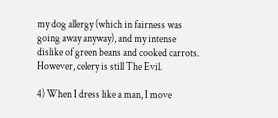my dog allergy (which in fairness was going away anyway), and my intense dislike of green beans and cooked carrots. However, celery is still The Evil.

4) When I dress like a man, I move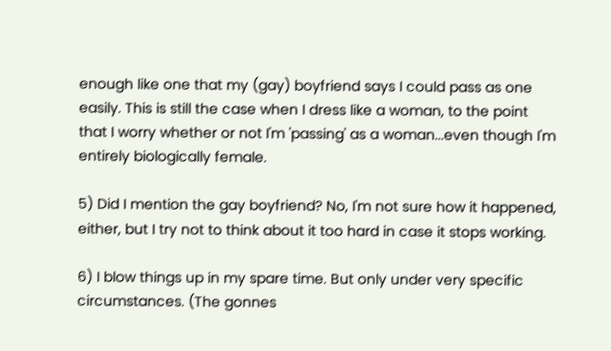enough like one that my (gay) boyfriend says I could pass as one easily. This is still the case when I dress like a woman, to the point that I worry whether or not I'm 'passing' as a woman...even though I'm entirely biologically female.

5) Did I mention the gay boyfriend? No, I'm not sure how it happened, either, but I try not to think about it too hard in case it stops working.

6) I blow things up in my spare time. But only under very specific circumstances. (The gonnes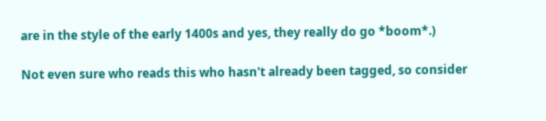are in the style of the early 1400s and yes, they really do go *boom*.)

Not even sure who reads this who hasn't already been tagged, so consider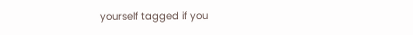yourself tagged if you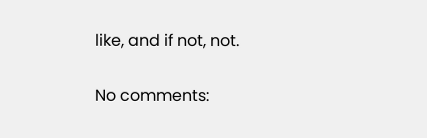like, and if not, not.

No comments: